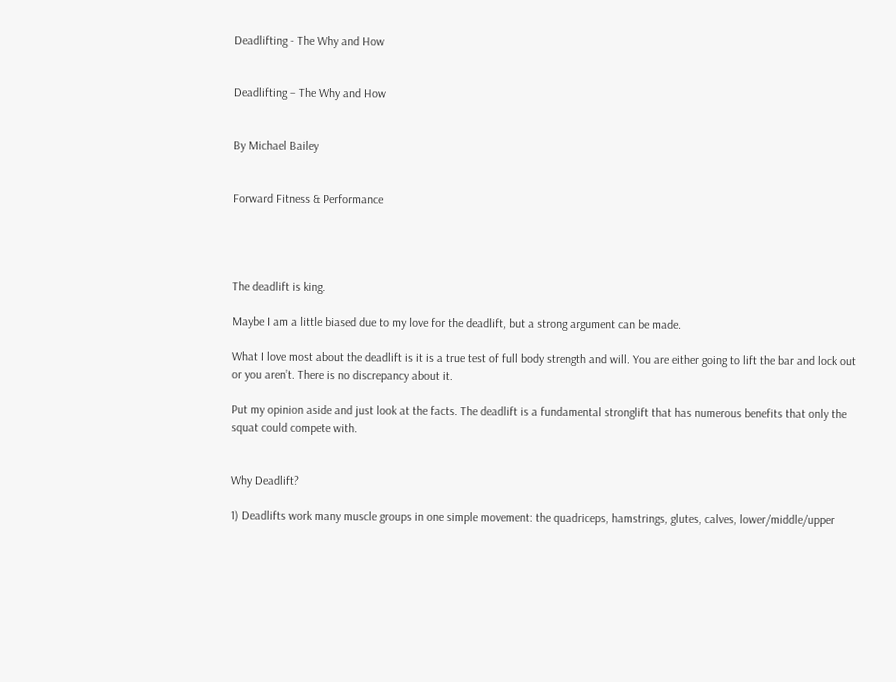Deadlifting - The Why and How


Deadlifting – The Why and How


By Michael Bailey


Forward Fitness & Performance




The deadlift is king.

Maybe I am a little biased due to my love for the deadlift, but a strong argument can be made.

What I love most about the deadlift is it is a true test of full body strength and will. You are either going to lift the bar and lock out or you aren’t. There is no discrepancy about it.

Put my opinion aside and just look at the facts. The deadlift is a fundamental stronglift that has numerous benefits that only the squat could compete with.


Why Deadlift?

1) Deadlifts work many muscle groups in one simple movement: the quadriceps, hamstrings, glutes, calves, lower/middle/upper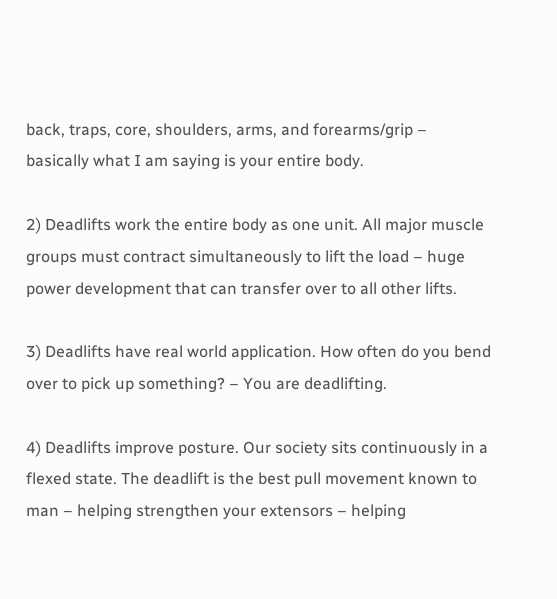back, traps, core, shoulders, arms, and forearms/grip – basically what I am saying is your entire body.

2) Deadlifts work the entire body as one unit. All major muscle groups must contract simultaneously to lift the load – huge power development that can transfer over to all other lifts.

3) Deadlifts have real world application. How often do you bend over to pick up something? – You are deadlifting.

4) Deadlifts improve posture. Our society sits continuously in a flexed state. The deadlift is the best pull movement known to man – helping strengthen your extensors – helping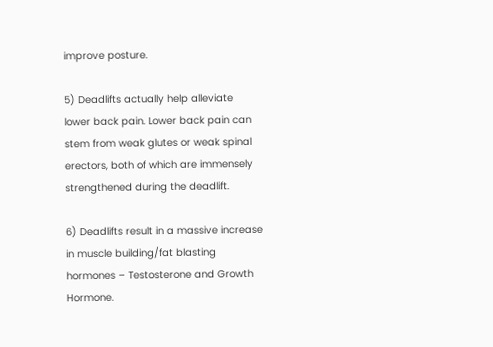improve posture.

5) Deadlifts actually help alleviate lower back pain. Lower back pain can stem from weak glutes or weak spinal erectors, both of which are immensely strengthened during the deadlift.

6) Deadlifts result in a massive increase in muscle building/fat blasting hormones – Testosterone and Growth Hormone.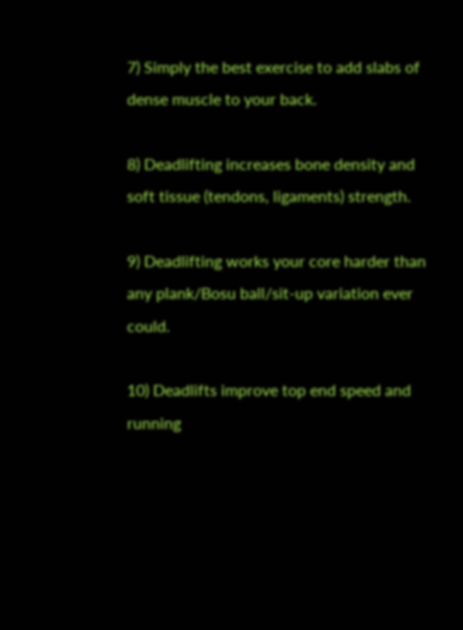7) Simply the best exercise to add slabs of dense muscle to your back.

8) Deadlifting increases bone density and soft tissue (tendons, ligaments) strength.

9) Deadlifting works your core harder than any plank/Bosu ball/sit-up variation ever could.

10) Deadlifts improve top end speed and running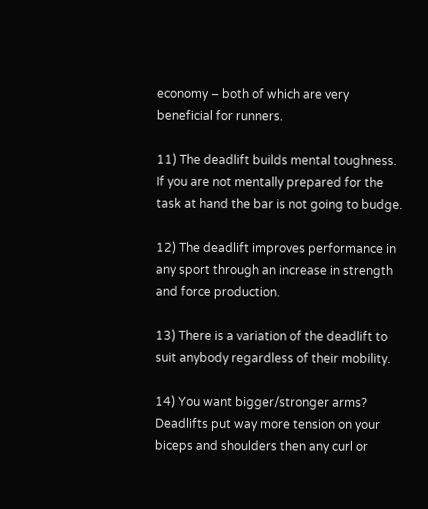economy – both of which are very beneficial for runners.

11) The deadlift builds mental toughness. If you are not mentally prepared for the task at hand the bar is not going to budge.

12) The deadlift improves performance in any sport through an increase in strength and force production.

13) There is a variation of the deadlift to suit anybody regardless of their mobility.

14) You want bigger/stronger arms? Deadlifts put way more tension on your biceps and shoulders then any curl or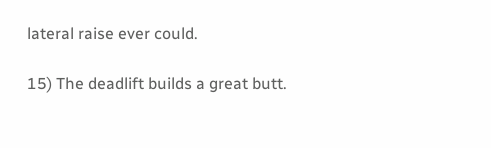lateral raise ever could.

15) The deadlift builds a great butt.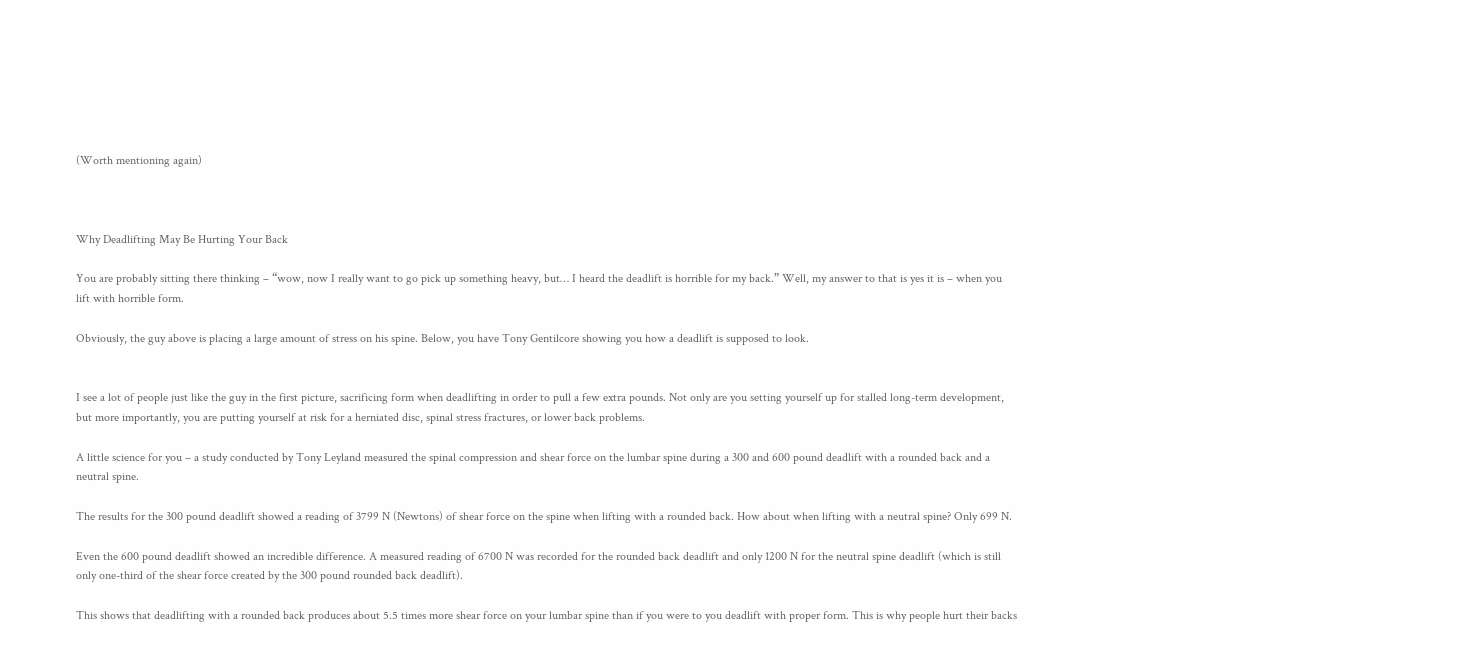(Worth mentioning again)



Why Deadlifting May Be Hurting Your Back

You are probably sitting there thinking – “wow, now I really want to go pick up something heavy, but… I heard the deadlift is horrible for my back.” Well, my answer to that is yes it is – when you lift with horrible form.

Obviously, the guy above is placing a large amount of stress on his spine. Below, you have Tony Gentilcore showing you how a deadlift is supposed to look.


I see a lot of people just like the guy in the first picture, sacrificing form when deadlifting in order to pull a few extra pounds. Not only are you setting yourself up for stalled long-term development, but more importantly, you are putting yourself at risk for a herniated disc, spinal stress fractures, or lower back problems.

A little science for you – a study conducted by Tony Leyland measured the spinal compression and shear force on the lumbar spine during a 300 and 600 pound deadlift with a rounded back and a neutral spine.

The results for the 300 pound deadlift showed a reading of 3799 N (Newtons) of shear force on the spine when lifting with a rounded back. How about when lifting with a neutral spine? Only 699 N.

Even the 600 pound deadlift showed an incredible difference. A measured reading of 6700 N was recorded for the rounded back deadlift and only 1200 N for the neutral spine deadlift (which is still only one-third of the shear force created by the 300 pound rounded back deadlift).

This shows that deadlifting with a rounded back produces about 5.5 times more shear force on your lumbar spine than if you were to you deadlift with proper form. This is why people hurt their backs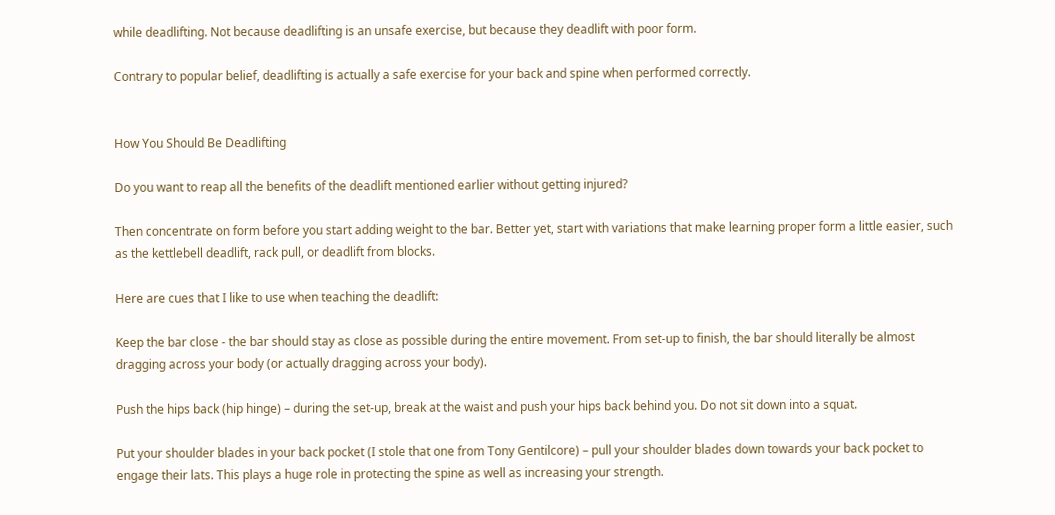while deadlifting. Not because deadlifting is an unsafe exercise, but because they deadlift with poor form.

Contrary to popular belief, deadlifting is actually a safe exercise for your back and spine when performed correctly.


How You Should Be Deadlifting

Do you want to reap all the benefits of the deadlift mentioned earlier without getting injured?

Then concentrate on form before you start adding weight to the bar. Better yet, start with variations that make learning proper form a little easier, such as the kettlebell deadlift, rack pull, or deadlift from blocks.

Here are cues that I like to use when teaching the deadlift:

Keep the bar close - the bar should stay as close as possible during the entire movement. From set-up to finish, the bar should literally be almost dragging across your body (or actually dragging across your body).

Push the hips back (hip hinge) – during the set-up, break at the waist and push your hips back behind you. Do not sit down into a squat.

Put your shoulder blades in your back pocket (I stole that one from Tony Gentilcore) – pull your shoulder blades down towards your back pocket to engage their lats. This plays a huge role in protecting the spine as well as increasing your strength.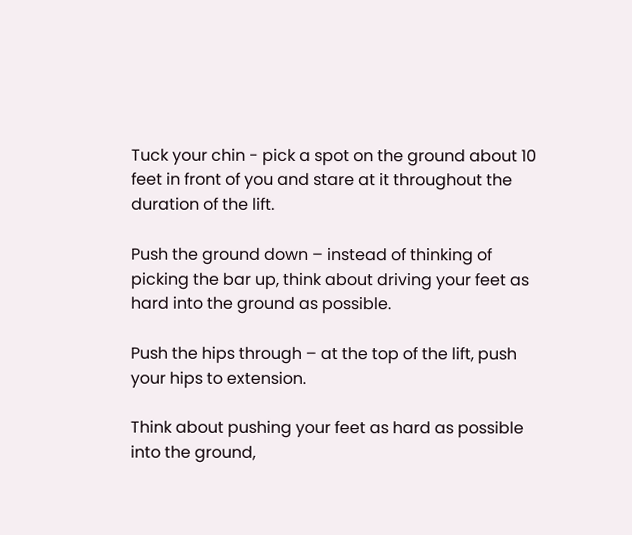Tuck your chin - pick a spot on the ground about 10 feet in front of you and stare at it throughout the duration of the lift.

Push the ground down – instead of thinking of picking the bar up, think about driving your feet as hard into the ground as possible.

Push the hips through – at the top of the lift, push your hips to extension.

Think about pushing your feet as hard as possible into the ground,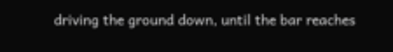driving the ground down, until the bar reaches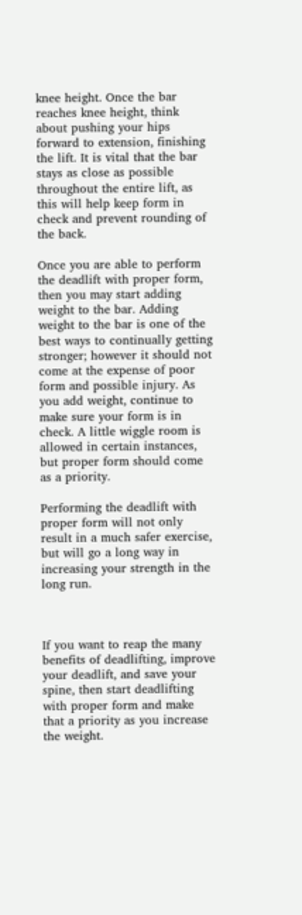knee height. Once the bar reaches knee height, think about pushing your hips forward to extension, finishing the lift. It is vital that the bar stays as close as possible throughout the entire lift, as this will help keep form in check and prevent rounding of the back.

Once you are able to perform the deadlift with proper form, then you may start adding weight to the bar. Adding weight to the bar is one of the best ways to continually getting stronger; however it should not come at the expense of poor form and possible injury. As you add weight, continue to make sure your form is in check. A little wiggle room is allowed in certain instances, but proper form should come as a priority.

Performing the deadlift with proper form will not only result in a much safer exercise, but will go a long way in increasing your strength in the long run.



If you want to reap the many benefits of deadlifting, improve your deadlift, and save your spine, then start deadlifting with proper form and make that a priority as you increase the weight.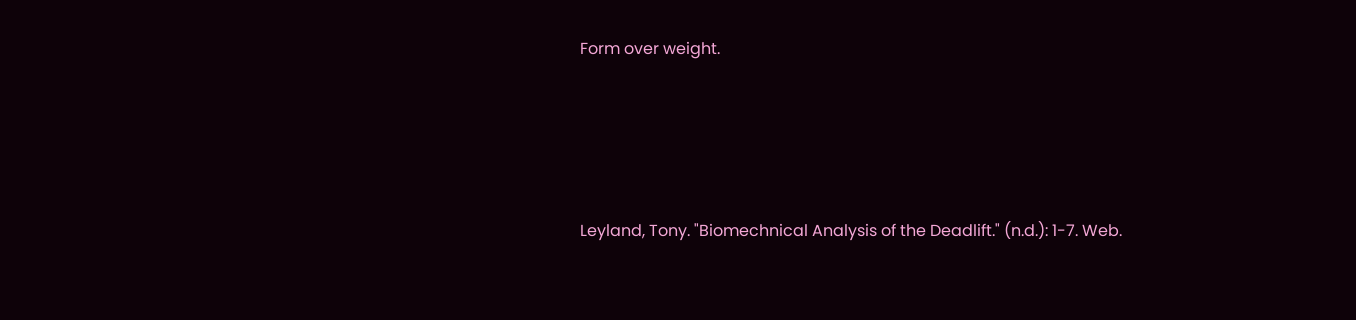Form over weight.




Leyland, Tony. "Biomechnical Analysis of the Deadlift." (n.d.): 1-7. Web.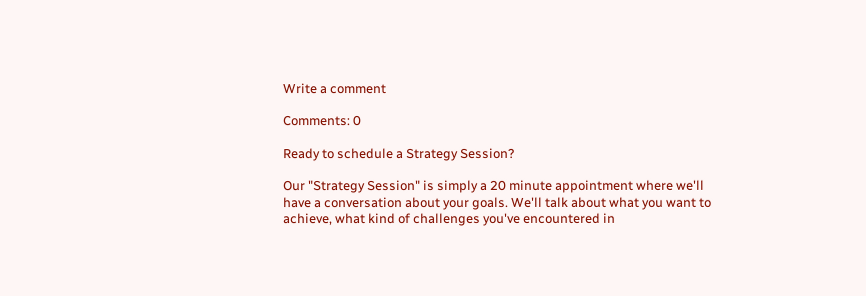Write a comment

Comments: 0

Ready to schedule a Strategy Session?

Our "Strategy Session" is simply a 20 minute appointment where we'll have a conversation about your goals. We'll talk about what you want to achieve, what kind of challenges you've encountered in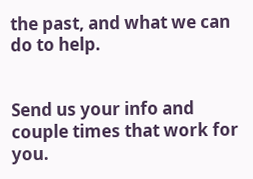the past, and what we can do to help.


Send us your info and couple times that work for you.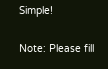Simple!

Note: Please fill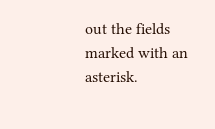out the fields marked with an asterisk.